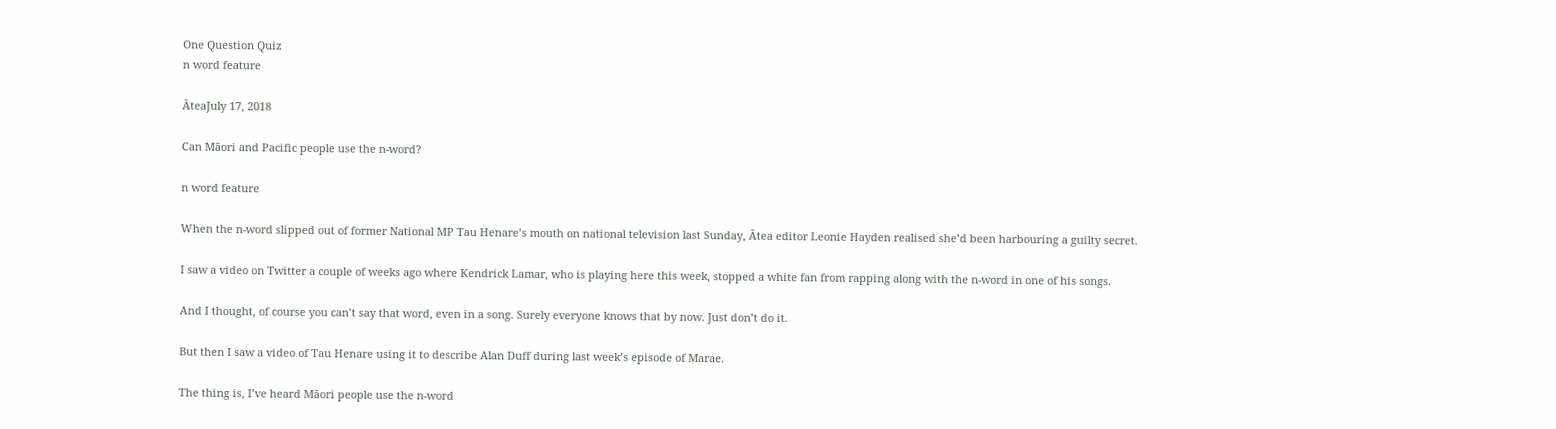One Question Quiz
n word feature

ĀteaJuly 17, 2018

Can Māori and Pacific people use the n-word?

n word feature

When the n-word slipped out of former National MP Tau Henare’s mouth on national television last Sunday, Ātea editor Leonie Hayden realised she’d been harbouring a guilty secret.

I saw a video on Twitter a couple of weeks ago where Kendrick Lamar, who is playing here this week, stopped a white fan from rapping along with the n-word in one of his songs.

And I thought, of course you can’t say that word, even in a song. Surely everyone knows that by now. Just don’t do it.

But then I saw a video of Tau Henare using it to describe Alan Duff during last week’s episode of Marae.

The thing is, I’ve heard Māori people use the n-word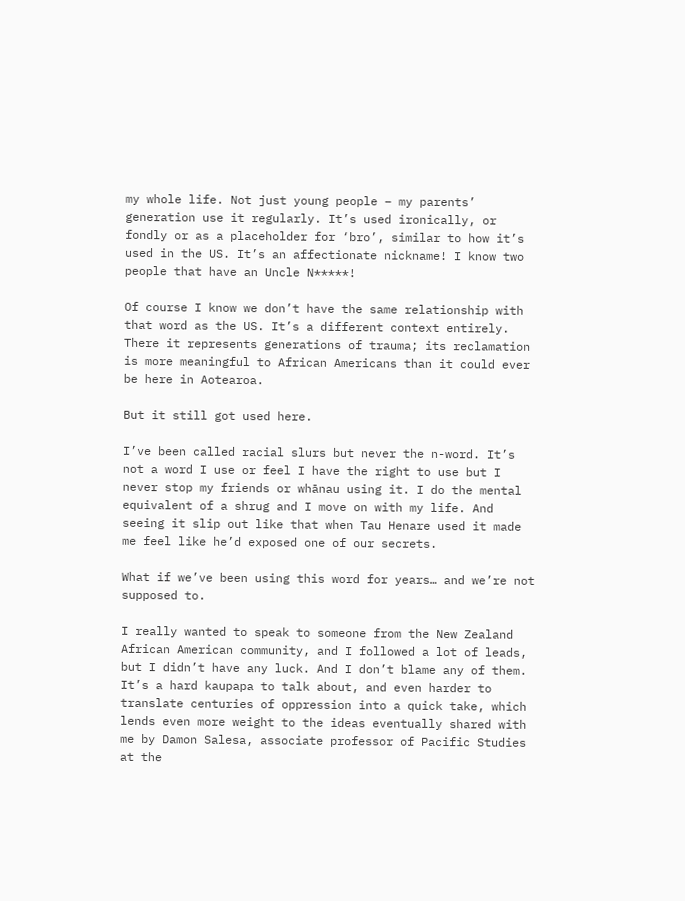my whole life. Not just young people – my parents’ generation use it regularly. It’s used ironically, or fondly or as a placeholder for ‘bro’, similar to how it’s used in the US. It’s an affectionate nickname! I know two people that have an Uncle N*****!

Of course I know we don’t have the same relationship with that word as the US. It’s a different context entirely. There it represents generations of trauma; its reclamation is more meaningful to African Americans than it could ever be here in Aotearoa.

But it still got used here.

I’ve been called racial slurs but never the n-word. It’s not a word I use or feel I have the right to use but I never stop my friends or whānau using it. I do the mental equivalent of a shrug and I move on with my life. And seeing it slip out like that when Tau Henare used it made me feel like he’d exposed one of our secrets.

What if we’ve been using this word for years… and we’re not supposed to.

I really wanted to speak to someone from the New Zealand African American community, and I followed a lot of leads, but I didn’t have any luck. And I don’t blame any of them. It’s a hard kaupapa to talk about, and even harder to translate centuries of oppression into a quick take, which lends even more weight to the ideas eventually shared with me by Damon Salesa, associate professor of Pacific Studies at the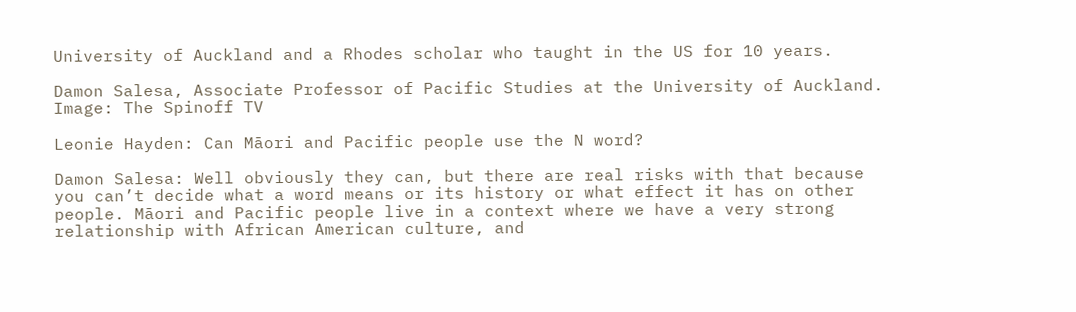University of Auckland and a Rhodes scholar who taught in the US for 10 years.

Damon Salesa, Associate Professor of Pacific Studies at the University of Auckland. Image: The Spinoff TV

Leonie Hayden: Can Māori and Pacific people use the N word?

Damon Salesa: Well obviously they can, but there are real risks with that because you can’t decide what a word means or its history or what effect it has on other people. Māori and Pacific people live in a context where we have a very strong relationship with African American culture, and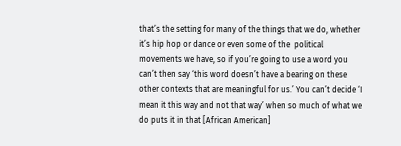that’s the setting for many of the things that we do, whether it’s hip hop or dance or even some of the  political movements we have, so if you’re going to use a word you can’t then say ‘this word doesn’t have a bearing on these other contexts that are meaningful for us.’ You can’t decide ‘I mean it this way and not that way’ when so much of what we do puts it in that [African American]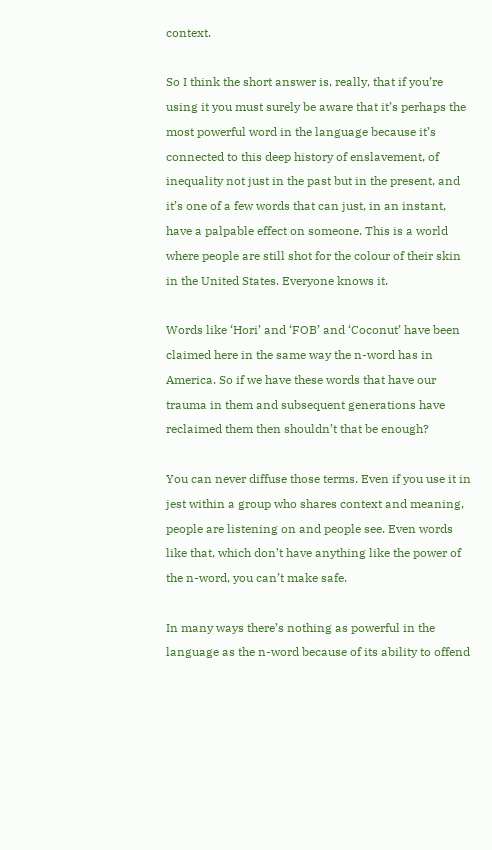context.

So I think the short answer is, really, that if you’re using it you must surely be aware that it’s perhaps the most powerful word in the language because it’s connected to this deep history of enslavement, of inequality not just in the past but in the present, and it’s one of a few words that can just, in an instant, have a palpable effect on someone. This is a world where people are still shot for the colour of their skin in the United States. Everyone knows it.

Words like ‘Hori’ and ‘FOB’ and ‘Coconut’ have been claimed here in the same way the n-word has in America. So if we have these words that have our trauma in them and subsequent generations have reclaimed them then shouldn’t that be enough?

You can never diffuse those terms. Even if you use it in jest within a group who shares context and meaning, people are listening on and people see. Even words like that, which don’t have anything like the power of the n-word, you can’t make safe.

In many ways there’s nothing as powerful in the language as the n-word because of its ability to offend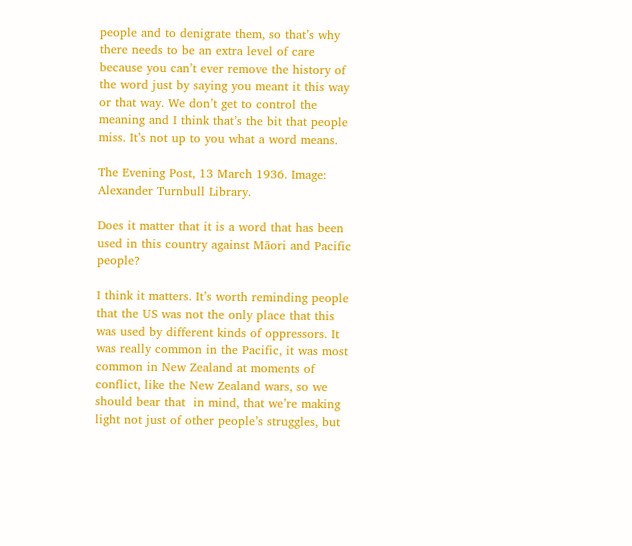people and to denigrate them, so that’s why there needs to be an extra level of care because you can’t ever remove the history of the word just by saying you meant it this way or that way. We don’t get to control the meaning and I think that’s the bit that people miss. It’s not up to you what a word means.

The Evening Post, 13 March 1936. Image: Alexander Turnbull Library.

Does it matter that it is a word that has been used in this country against Māori and Pacific people?

I think it matters. It’s worth reminding people that the US was not the only place that this was used by different kinds of oppressors. It was really common in the Pacific, it was most common in New Zealand at moments of conflict, like the New Zealand wars, so we should bear that  in mind, that we’re making light not just of other people’s struggles, but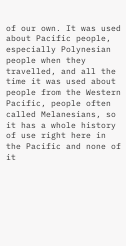of our own. It was used about Pacific people, especially Polynesian people when they travelled, and all the time it was used about people from the Western Pacific, people often called Melanesians, so it has a whole history of use right here in the Pacific and none of it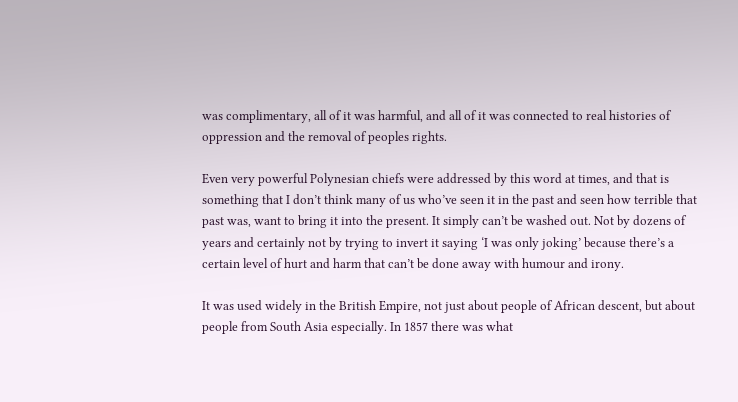was complimentary, all of it was harmful, and all of it was connected to real histories of oppression and the removal of peoples rights.

Even very powerful Polynesian chiefs were addressed by this word at times, and that is something that I don’t think many of us who’ve seen it in the past and seen how terrible that past was, want to bring it into the present. It simply can’t be washed out. Not by dozens of years and certainly not by trying to invert it saying ‘I was only joking’ because there’s a certain level of hurt and harm that can’t be done away with humour and irony.

It was used widely in the British Empire, not just about people of African descent, but about people from South Asia especially. In 1857 there was what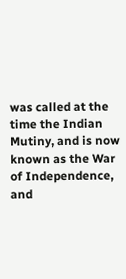was called at the time the Indian Mutiny, and is now known as the War of Independence, and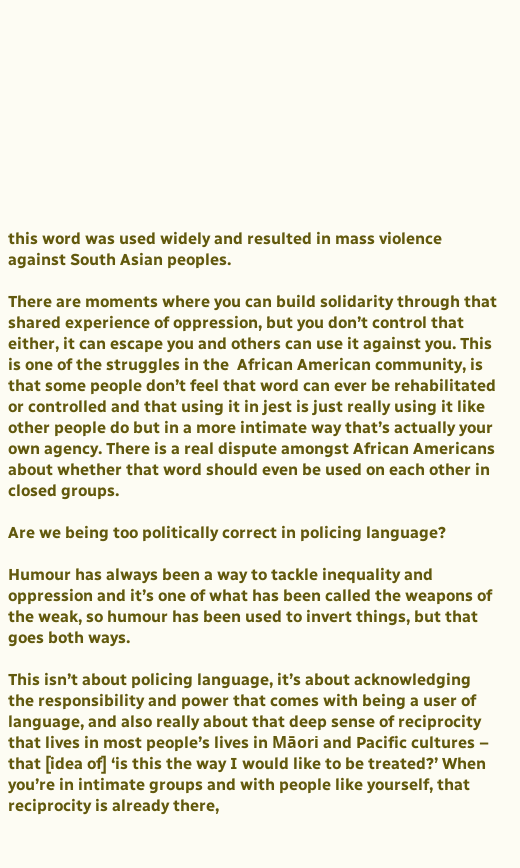this word was used widely and resulted in mass violence against South Asian peoples.

There are moments where you can build solidarity through that shared experience of oppression, but you don’t control that either, it can escape you and others can use it against you. This is one of the struggles in the  African American community, is that some people don’t feel that word can ever be rehabilitated or controlled and that using it in jest is just really using it like other people do but in a more intimate way that’s actually your own agency. There is a real dispute amongst African Americans about whether that word should even be used on each other in closed groups.

Are we being too politically correct in policing language?

Humour has always been a way to tackle inequality and oppression and it’s one of what has been called the weapons of the weak, so humour has been used to invert things, but that goes both ways.

This isn’t about policing language, it’s about acknowledging the responsibility and power that comes with being a user of language, and also really about that deep sense of reciprocity that lives in most people’s lives in Māori and Pacific cultures – that [idea of] ‘is this the way I would like to be treated?’ When you’re in intimate groups and with people like yourself, that reciprocity is already there,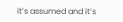it’s assumed and it’s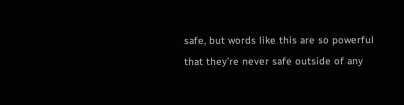safe, but words like this are so powerful that they’re never safe outside of any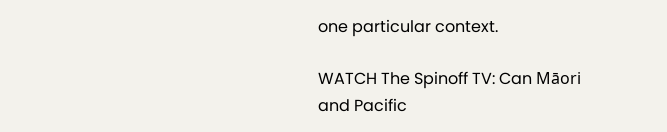one particular context.

WATCH The Spinoff TV: Can Māori and Pacific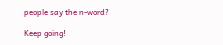people say the n-word?

Keep going!